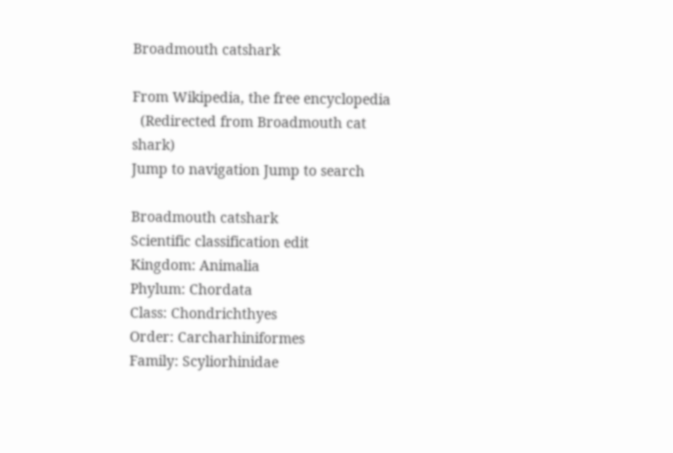Broadmouth catshark

From Wikipedia, the free encyclopedia
  (Redirected from Broadmouth cat shark)
Jump to navigation Jump to search

Broadmouth catshark
Scientific classification edit
Kingdom: Animalia
Phylum: Chordata
Class: Chondrichthyes
Order: Carcharhiniformes
Family: Scyliorhinidae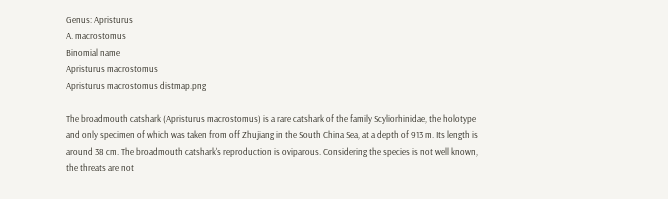Genus: Apristurus
A. macrostomus
Binomial name
Apristurus macrostomus
Apristurus macrostomus distmap.png

The broadmouth catshark (Apristurus macrostomus) is a rare catshark of the family Scyliorhinidae, the holotype and only specimen of which was taken from off Zhujiang in the South China Sea, at a depth of 913 m. Its length is around 38 cm. The broadmouth catshark's reproduction is oviparous. Considering the species is not well known, the threats are not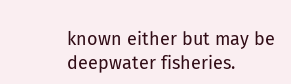known either but may be deepwater fisheries.